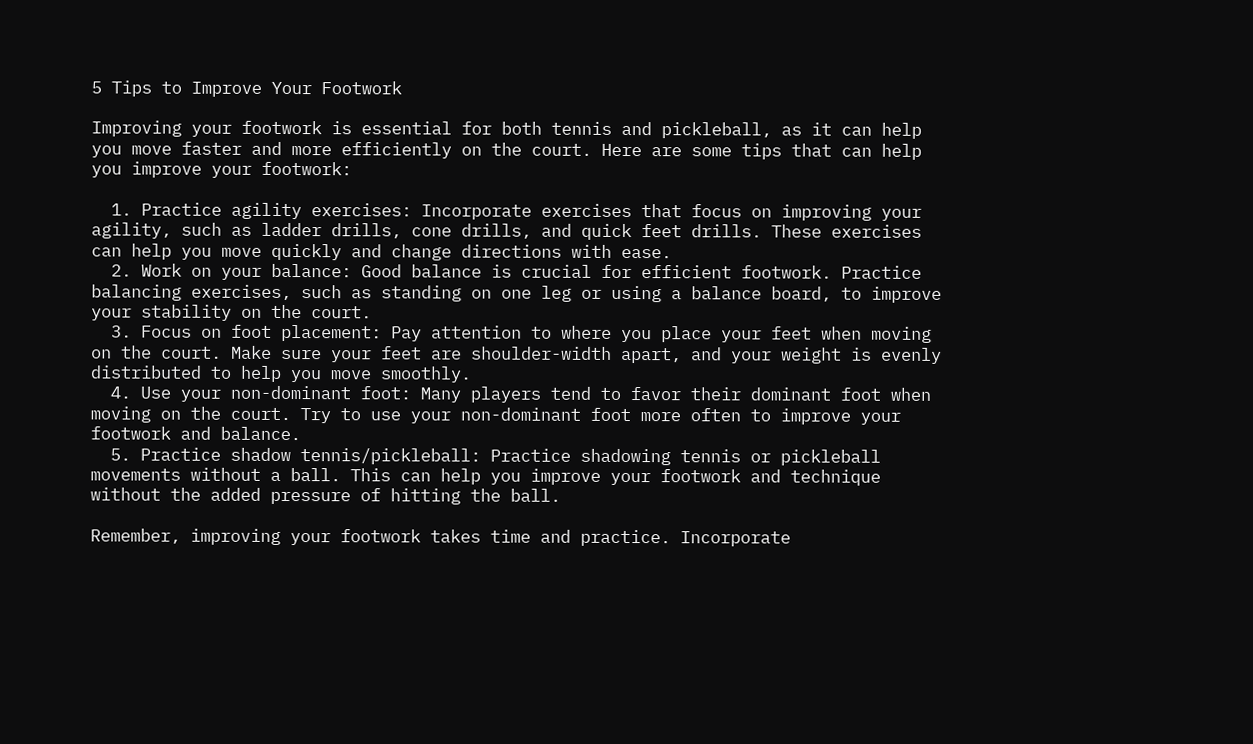5 Tips to Improve Your Footwork

Improving your footwork is essential for both tennis and pickleball, as it can help you move faster and more efficiently on the court. Here are some tips that can help you improve your footwork:

  1. Practice agility exercises: Incorporate exercises that focus on improving your agility, such as ladder drills, cone drills, and quick feet drills. These exercises can help you move quickly and change directions with ease.
  2. Work on your balance: Good balance is crucial for efficient footwork. Practice balancing exercises, such as standing on one leg or using a balance board, to improve your stability on the court.
  3. Focus on foot placement: Pay attention to where you place your feet when moving on the court. Make sure your feet are shoulder-width apart, and your weight is evenly distributed to help you move smoothly.
  4. Use your non-dominant foot: Many players tend to favor their dominant foot when moving on the court. Try to use your non-dominant foot more often to improve your footwork and balance.
  5. Practice shadow tennis/pickleball: Practice shadowing tennis or pickleball movements without a ball. This can help you improve your footwork and technique without the added pressure of hitting the ball.

Remember, improving your footwork takes time and practice. Incorporate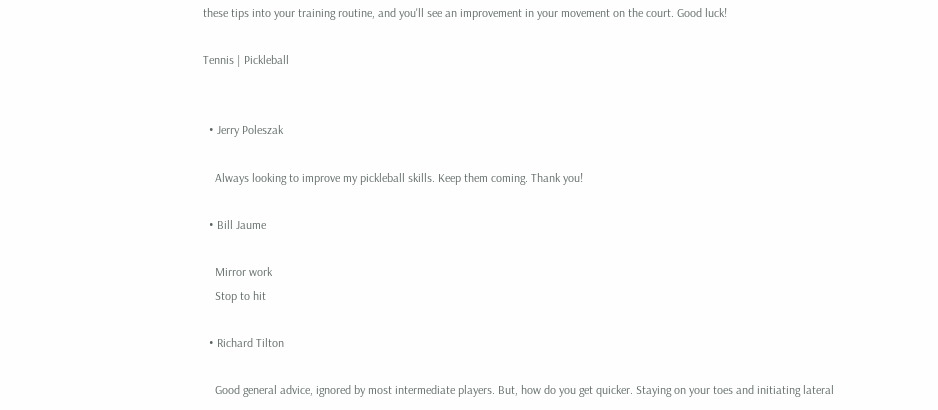these tips into your training routine, and you'll see an improvement in your movement on the court. Good luck!

Tennis | Pickleball


  • Jerry Poleszak

    Always looking to improve my pickleball skills. Keep them coming. Thank you!

  • Bill Jaume

    Mirror work
    Stop to hit

  • Richard Tilton

    Good general advice, ignored by most intermediate players. But, how do you get quicker. Staying on your toes and initiating lateral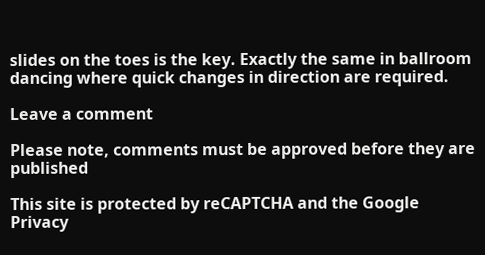slides on the toes is the key. Exactly the same in ballroom dancing where quick changes in direction are required.

Leave a comment

Please note, comments must be approved before they are published

This site is protected by reCAPTCHA and the Google Privacy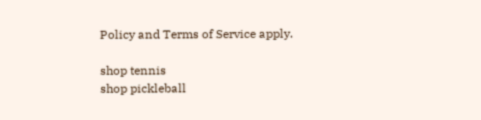Policy and Terms of Service apply.

shop tennis
shop pickleball